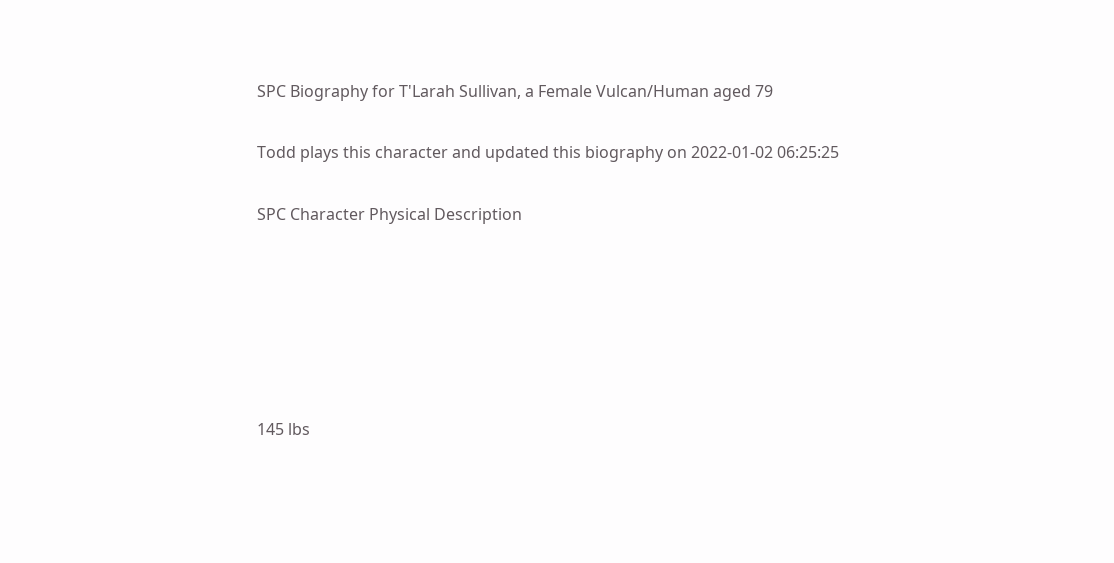SPC Biography for T'Larah Sullivan, a Female Vulcan/Human aged 79

Todd plays this character and updated this biography on 2022-01-02 06:25:25

SPC Character Physical Description






145 lbs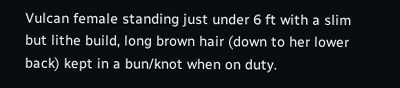Vulcan female standing just under 6 ft with a slim but lithe build, long brown hair (down to her lower back) kept in a bun/knot when on duty.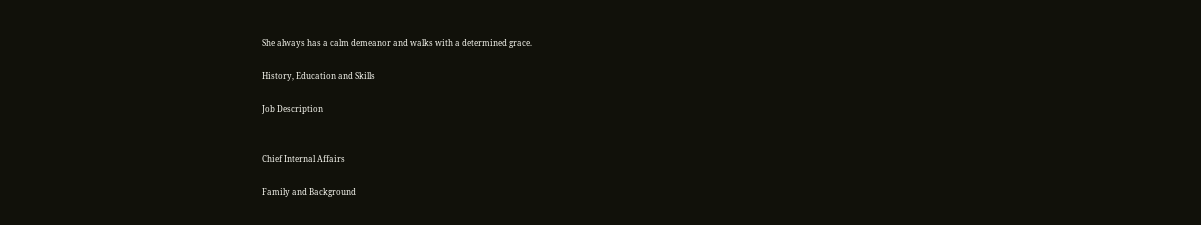She always has a calm demeanor and walks with a determined grace.

History, Education and Skills

Job Description


Chief Internal Affairs

Family and Background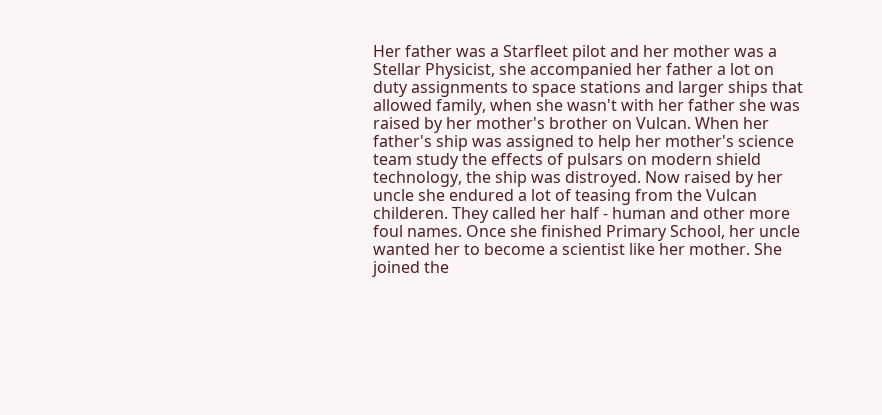Her father was a Starfleet pilot and her mother was a Stellar Physicist, she accompanied her father a lot on duty assignments to space stations and larger ships that allowed family, when she wasn't with her father she was raised by her mother's brother on Vulcan. When her father's ship was assigned to help her mother's science team study the effects of pulsars on modern shield technology, the ship was distroyed. Now raised by her uncle she endured a lot of teasing from the Vulcan childeren. They called her half - human and other more foul names. Once she finished Primary School, her uncle wanted her to become a scientist like her mother. She joined the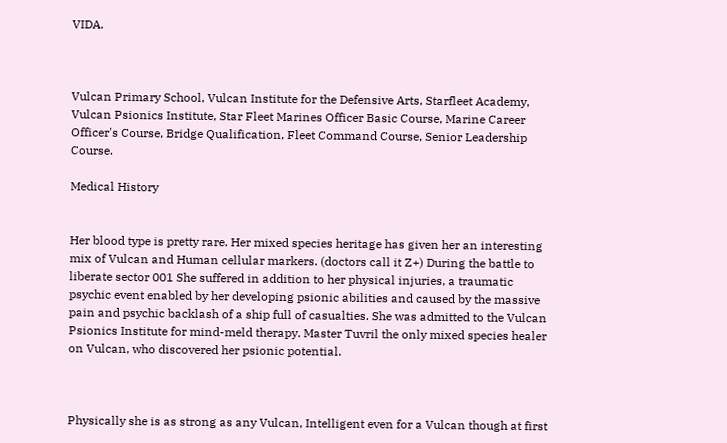VIDA.



Vulcan Primary School, Vulcan Institute for the Defensive Arts, Starfleet Academy, Vulcan Psionics Institute, Star Fleet Marines Officer Basic Course, Marine Career Officer's Course, Bridge Qualification, Fleet Command Course, Senior Leadership Course.

Medical History


Her blood type is pretty rare. Her mixed species heritage has given her an interesting mix of Vulcan and Human cellular markers. (doctors call it Z+) During the battle to liberate sector 001 She suffered in addition to her physical injuries, a traumatic psychic event enabled by her developing psionic abilities and caused by the massive pain and psychic backlash of a ship full of casualties. She was admitted to the Vulcan Psionics Institute for mind-meld therapy. Master Tuvril the only mixed species healer on Vulcan, who discovered her psionic potential.



Physically she is as strong as any Vulcan, Intelligent even for a Vulcan though at first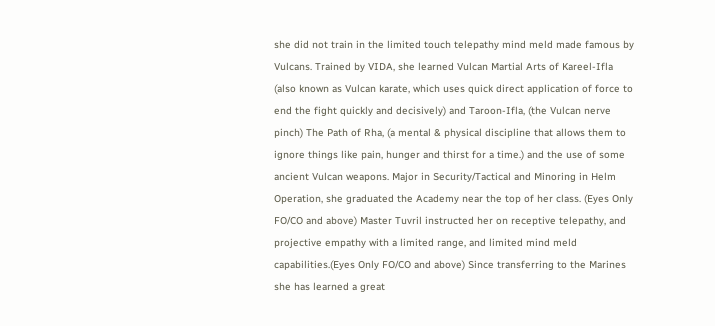she did not train in the limited touch telepathy mind meld made famous by Vulcans. Trained by VIDA, she learned Vulcan Martial Arts of Kareel-Ifla (also known as Vulcan karate, which uses quick direct application of force to end the fight quickly and decisively) and Taroon-Ifla, (the Vulcan nerve pinch) The Path of Rha, (a mental & physical discipline that allows them to ignore things like pain, hunger and thirst for a time.) and the use of some ancient Vulcan weapons. Major in Security/Tactical and Minoring in Helm Operation, she graduated the Academy near the top of her class. (Eyes Only FO/CO and above) Master Tuvril instructed her on receptive telepathy, and projective empathy with a limited range, and limited mind meld capabilities.(Eyes Only FO/CO and above) Since transferring to the Marines she has learned a great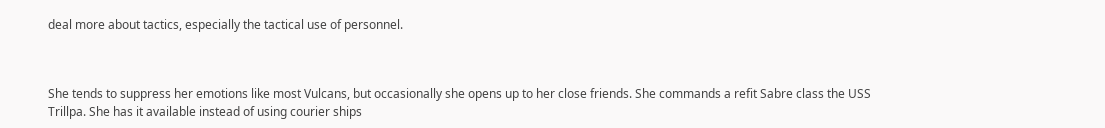deal more about tactics, especially the tactical use of personnel.



She tends to suppress her emotions like most Vulcans, but occasionally she opens up to her close friends. She commands a refit Sabre class the USS Trillpa. She has it available instead of using courier ships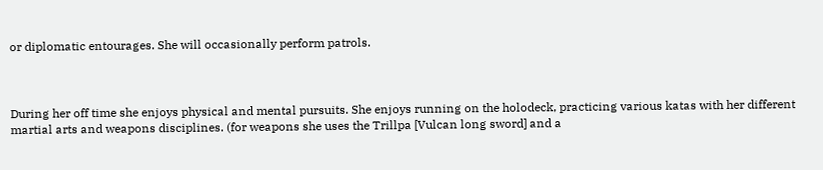or diplomatic entourages. She will occasionally perform patrols.



During her off time she enjoys physical and mental pursuits. She enjoys running on the holodeck, practicing various katas with her different martial arts and weapons disciplines. (for weapons she uses the Trillpa [Vulcan long sword] and a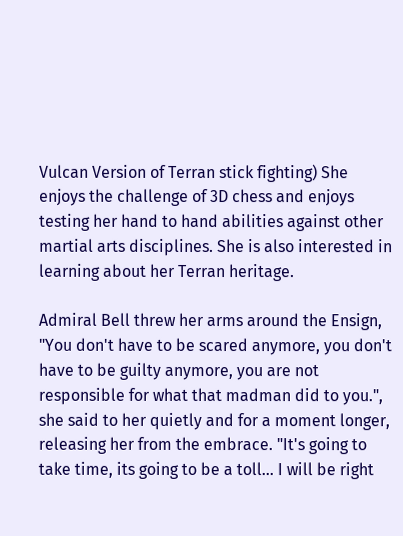Vulcan Version of Terran stick fighting) She enjoys the challenge of 3D chess and enjoys testing her hand to hand abilities against other martial arts disciplines. She is also interested in learning about her Terran heritage.

Admiral Bell threw her arms around the Ensign, "You don't have to be scared anymore, you don't have to be guilty anymore, you are not responsible for what that madman did to you.", she said to her quietly and for a moment longer, releasing her from the embrace. "It's going to take time, its going to be a toll... I will be right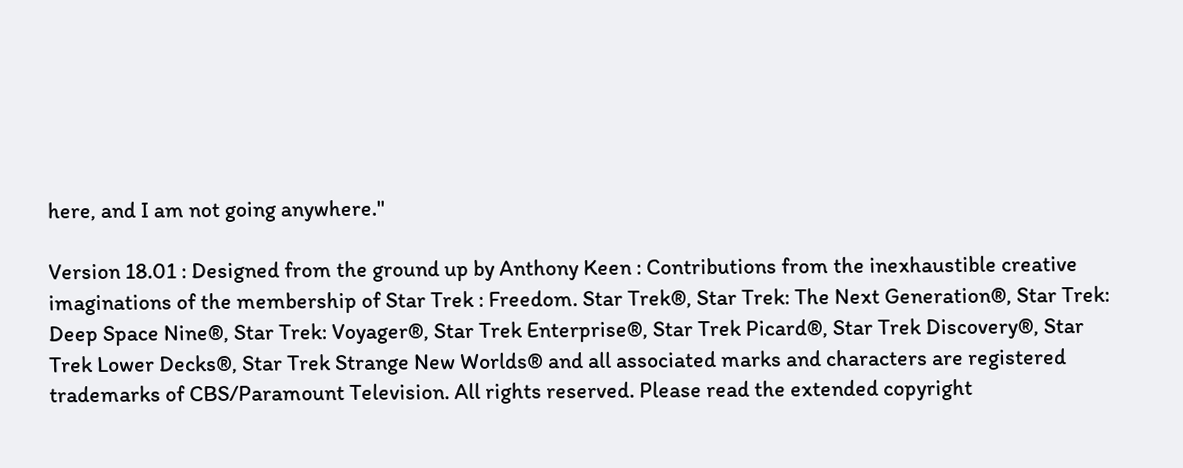here, and I am not going anywhere."

Version 18.01 : Designed from the ground up by Anthony Keen : Contributions from the inexhaustible creative imaginations of the membership of Star Trek : Freedom. Star Trek®, Star Trek: The Next Generation®, Star Trek: Deep Space Nine®, Star Trek: Voyager®, Star Trek Enterprise®, Star Trek Picard®, Star Trek Discovery®, Star Trek Lower Decks®, Star Trek Strange New Worlds® and all associated marks and characters are registered trademarks of CBS/Paramount Television. All rights reserved. Please read the extended copyright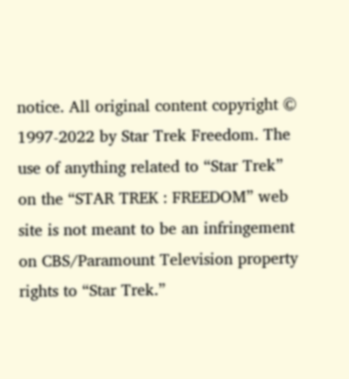notice. All original content copyright © 1997-2022 by Star Trek Freedom. The use of anything related to “Star Trek” on the “STAR TREK : FREEDOM” web site is not meant to be an infringement on CBS/Paramount Television property rights to “Star Trek.”